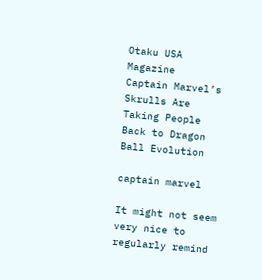Otaku USA Magazine
Captain Marvel’s Skrulls Are Taking People Back to Dragon Ball Evolution

captain marvel

It might not seem very nice to regularly remind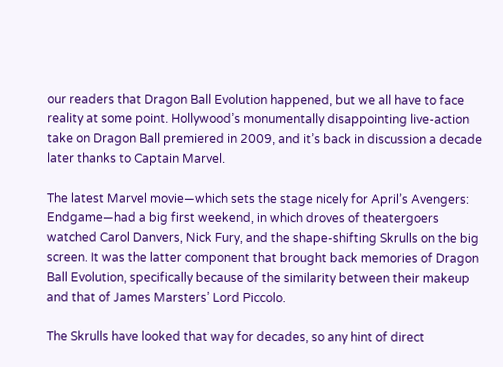our readers that Dragon Ball Evolution happened, but we all have to face reality at some point. Hollywood’s monumentally disappointing live-action take on Dragon Ball premiered in 2009, and it’s back in discussion a decade later thanks to Captain Marvel.

The latest Marvel movie—which sets the stage nicely for April’s Avengers: Endgame—had a big first weekend, in which droves of theatergoers watched Carol Danvers, Nick Fury, and the shape-shifting Skrulls on the big screen. It was the latter component that brought back memories of Dragon Ball Evolution, specifically because of the similarity between their makeup and that of James Marsters’ Lord Piccolo.

The Skrulls have looked that way for decades, so any hint of direct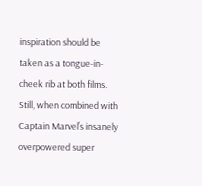inspiration should be taken as a tongue-in-cheek rib at both films. Still, when combined with Captain Marvel’s insanely overpowered super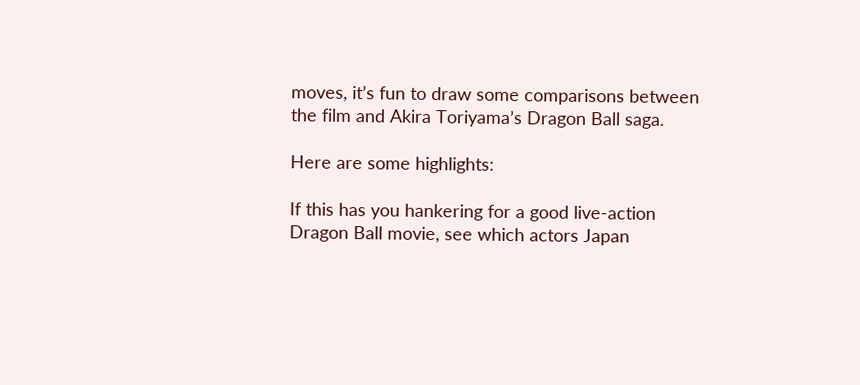moves, it’s fun to draw some comparisons between the film and Akira Toriyama’s Dragon Ball saga.

Here are some highlights:

If this has you hankering for a good live-action Dragon Ball movie, see which actors Japan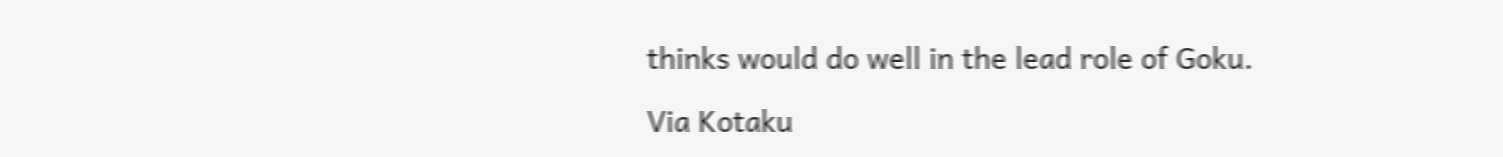thinks would do well in the lead role of Goku.

Via Kotaku